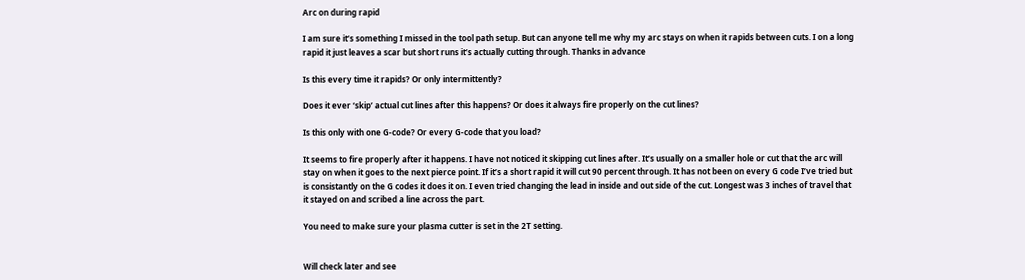Arc on during rapid

I am sure it’s something I missed in the tool path setup. But can anyone tell me why my arc stays on when it rapids between cuts. I on a long rapid it just leaves a scar but short runs it’s actually cutting through. Thanks in advance

Is this every time it rapids? Or only intermittently?

Does it ever ‘skip’ actual cut lines after this happens? Or does it always fire properly on the cut lines?

Is this only with one G-code? Or every G-code that you load?

It seems to fire properly after it happens. I have not noticed it skipping cut lines after. It’s usually on a smaller hole or cut that the arc will stay on when it goes to the next pierce point. If it’s a short rapid it will cut 90 percent through. It has not been on every G code I’ve tried but is consistantly on the G codes it does it on. I even tried changing the lead in inside and out side of the cut. Longest was 3 inches of travel that it stayed on and scribed a line across the part.

You need to make sure your plasma cutter is set in the 2T setting.


Will check later and see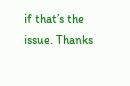if that’s the issue. Thanks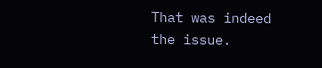That was indeed the issue.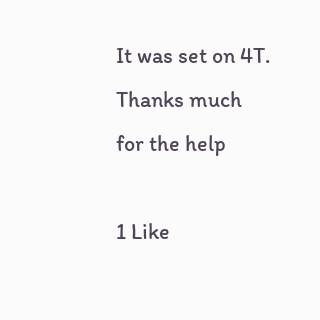It was set on 4T. Thanks much for the help

1 Like